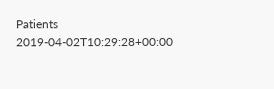Patients 2019-04-02T10:29:28+00:00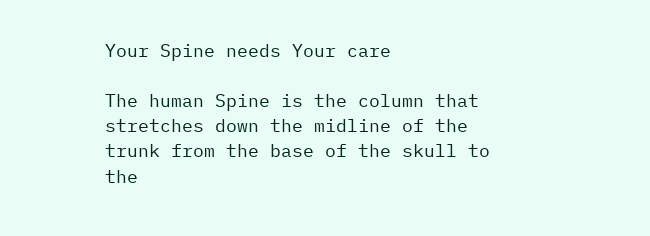Your Spine needs Your care

The human Spine is the column that stretches down the midline of the trunk from the base of the skull to the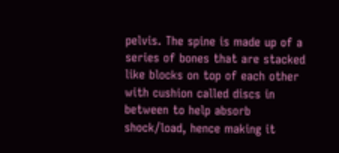pelvis. The spine is made up of a series of bones that are stacked like blocks on top of each other with cushion called discs in between to help absorb shock/load, hence making it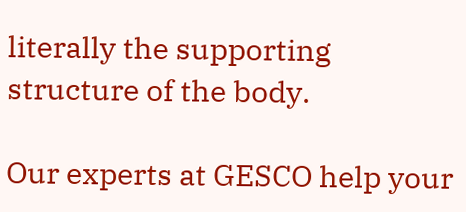literally the supporting structure of the body.

Our experts at GESCO help your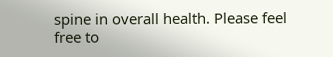spine in overall health. Please feel free to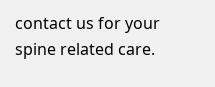contact us for your spine related care.